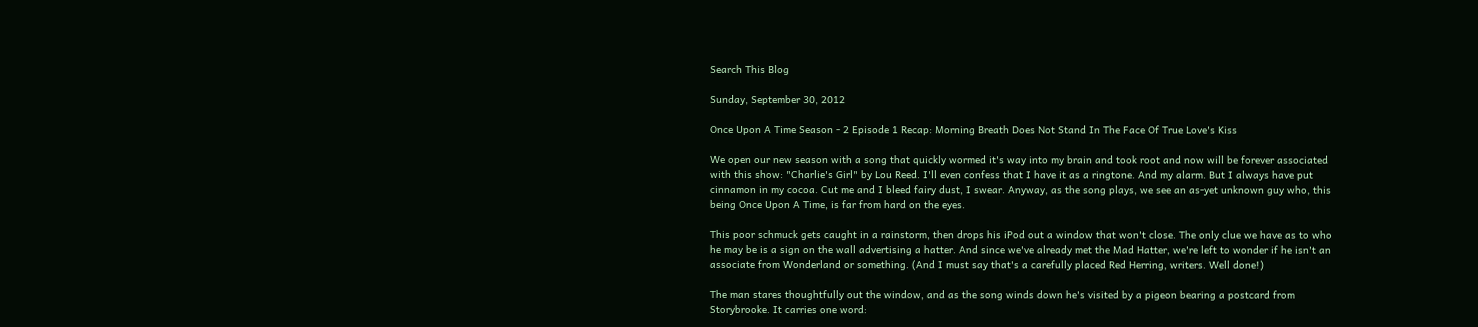Search This Blog

Sunday, September 30, 2012

Once Upon A Time Season - 2 Episode 1 Recap: Morning Breath Does Not Stand In The Face Of True Love's Kiss

We open our new season with a song that quickly wormed it's way into my brain and took root and now will be forever associated with this show: "Charlie's Girl" by Lou Reed. I'll even confess that I have it as a ringtone. And my alarm. But I always have put cinnamon in my cocoa. Cut me and I bleed fairy dust, I swear. Anyway, as the song plays, we see an as-yet unknown guy who, this being Once Upon A Time, is far from hard on the eyes.

This poor schmuck gets caught in a rainstorm, then drops his iPod out a window that won't close. The only clue we have as to who he may be is a sign on the wall advertising a hatter. And since we've already met the Mad Hatter, we're left to wonder if he isn't an associate from Wonderland or something. (And I must say that's a carefully placed Red Herring, writers. Well done!)

The man stares thoughtfully out the window, and as the song winds down he's visited by a pigeon bearing a postcard from Storybrooke. It carries one word: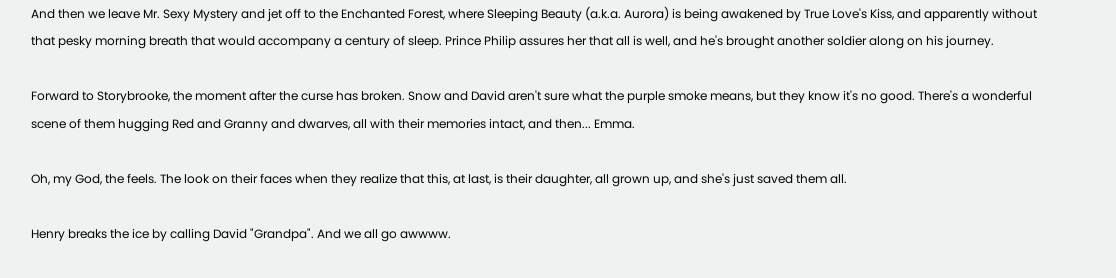And then we leave Mr. Sexy Mystery and jet off to the Enchanted Forest, where Sleeping Beauty (a.k.a. Aurora) is being awakened by True Love's Kiss, and apparently without that pesky morning breath that would accompany a century of sleep. Prince Philip assures her that all is well, and he's brought another soldier along on his journey.

Forward to Storybrooke, the moment after the curse has broken. Snow and David aren't sure what the purple smoke means, but they know it's no good. There's a wonderful scene of them hugging Red and Granny and dwarves, all with their memories intact, and then... Emma.

Oh, my God, the feels. The look on their faces when they realize that this, at last, is their daughter, all grown up, and she's just saved them all.

Henry breaks the ice by calling David "Grandpa". And we all go awwww.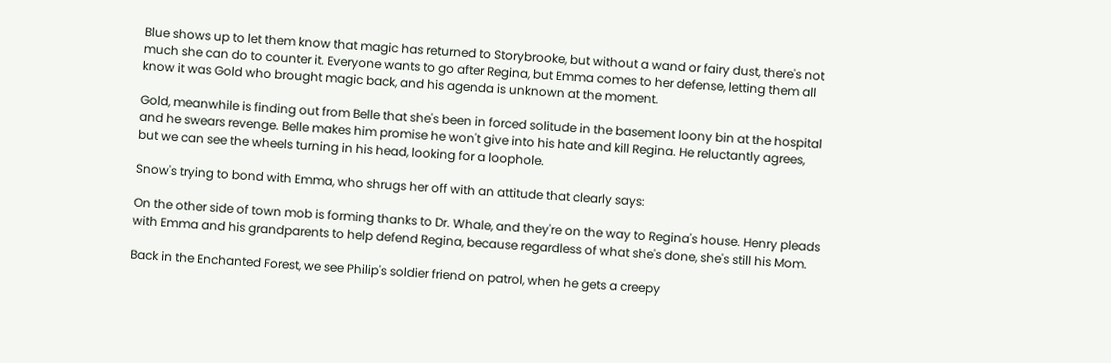Blue shows up to let them know that magic has returned to Storybrooke, but without a wand or fairy dust, there's not much she can do to counter it. Everyone wants to go after Regina, but Emma comes to her defense, letting them all know it was Gold who brought magic back, and his agenda is unknown at the moment.

Gold, meanwhile is finding out from Belle that she's been in forced solitude in the basement loony bin at the hospital and he swears revenge. Belle makes him promise he won't give into his hate and kill Regina. He reluctantly agrees, but we can see the wheels turning in his head, looking for a loophole.

Snow's trying to bond with Emma, who shrugs her off with an attitude that clearly says:

On the other side of town mob is forming thanks to Dr. Whale, and they're on the way to Regina's house. Henry pleads with Emma and his grandparents to help defend Regina, because regardless of what she's done, she's still his Mom.

Back in the Enchanted Forest, we see Philip's soldier friend on patrol, when he gets a creepy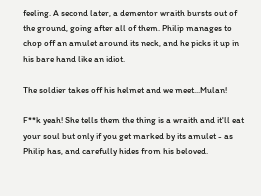feeling. A second later, a dementor wraith bursts out of the ground, going after all of them. Philip manages to chop off an amulet around its neck, and he picks it up in his bare hand like an idiot.

The soldier takes off his helmet and we meet...Mulan!

F**k yeah! She tells them the thing is a wraith and it'll eat your soul but only if you get marked by its amulet - as Philip has, and carefully hides from his beloved.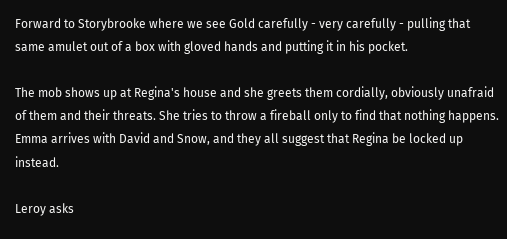Forward to Storybrooke where we see Gold carefully - very carefully - pulling that same amulet out of a box with gloved hands and putting it in his pocket.

The mob shows up at Regina's house and she greets them cordially, obviously unafraid of them and their threats. She tries to throw a fireball only to find that nothing happens. Emma arrives with David and Snow, and they all suggest that Regina be locked up instead.

Leroy asks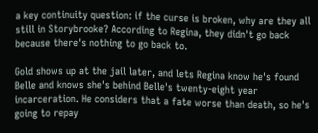a key continuity question: if the curse is broken, why are they all still in Storybrooke? According to Regina, they didn't go back because there's nothing to go back to.

Gold shows up at the jail later, and lets Regina know he's found Belle and knows she's behind Belle's twenty-eight year incarceration. He considers that a fate worse than death, so he's going to repay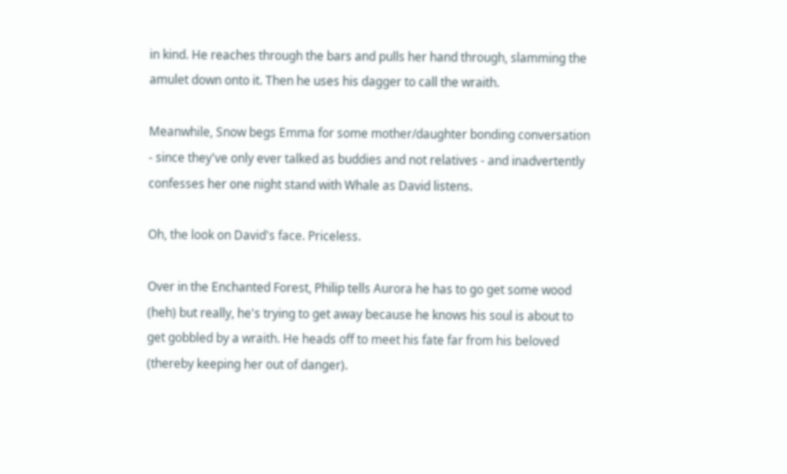in kind. He reaches through the bars and pulls her hand through, slamming the amulet down onto it. Then he uses his dagger to call the wraith.

Meanwhile, Snow begs Emma for some mother/daughter bonding conversation - since they've only ever talked as buddies and not relatives - and inadvertently confesses her one night stand with Whale as David listens.

Oh, the look on David's face. Priceless.

Over in the Enchanted Forest, Philip tells Aurora he has to go get some wood (heh) but really, he's trying to get away because he knows his soul is about to get gobbled by a wraith. He heads off to meet his fate far from his beloved (thereby keeping her out of danger).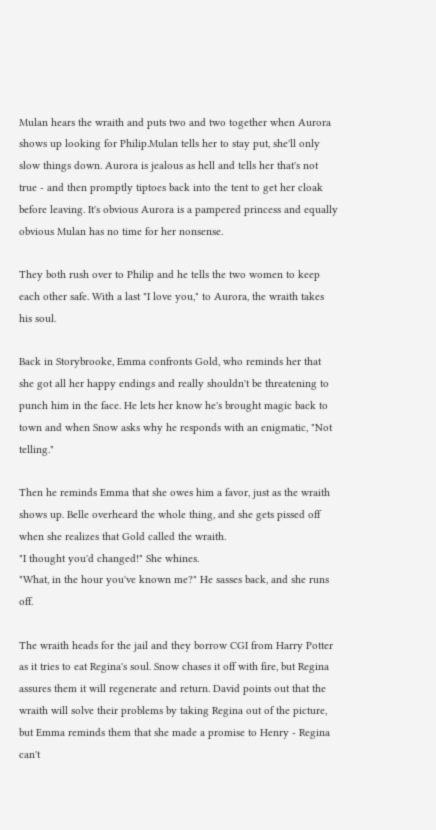Mulan hears the wraith and puts two and two together when Aurora shows up looking for Philip.Mulan tells her to stay put, she'll only slow things down. Aurora is jealous as hell and tells her that's not true - and then promptly tiptoes back into the tent to get her cloak before leaving. It's obvious Aurora is a pampered princess and equally obvious Mulan has no time for her nonsense.

They both rush over to Philip and he tells the two women to keep each other safe. With a last "I love you," to Aurora, the wraith takes his soul.

Back in Storybrooke, Emma confronts Gold, who reminds her that she got all her happy endings and really shouldn't be threatening to punch him in the face. He lets her know he's brought magic back to town and when Snow asks why he responds with an enigmatic, "Not telling."

Then he reminds Emma that she owes him a favor, just as the wraith shows up. Belle overheard the whole thing, and she gets pissed off when she realizes that Gold called the wraith.
"I thought you'd changed!" She whines.
"What, in the hour you've known me?" He sasses back, and she runs off.

The wraith heads for the jail and they borrow CGI from Harry Potter as it tries to eat Regina's soul. Snow chases it off with fire, but Regina assures them it will regenerate and return. David points out that the wraith will solve their problems by taking Regina out of the picture, but Emma reminds them that she made a promise to Henry - Regina can't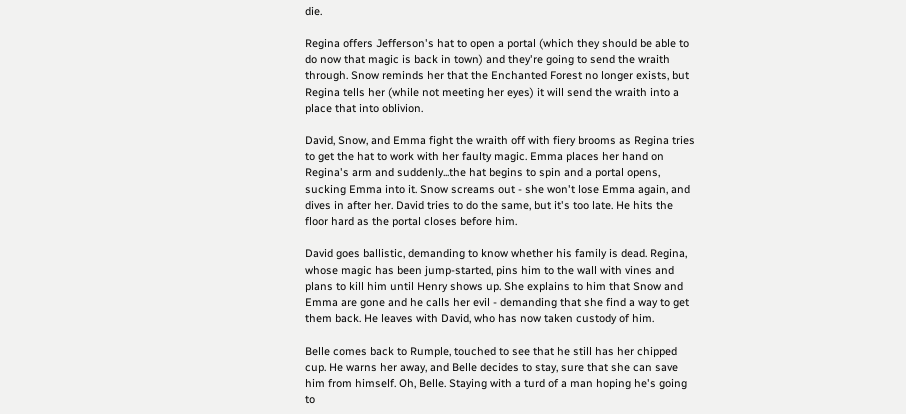die.

Regina offers Jefferson's hat to open a portal (which they should be able to do now that magic is back in town) and they're going to send the wraith through. Snow reminds her that the Enchanted Forest no longer exists, but Regina tells her (while not meeting her eyes) it will send the wraith into a place that into oblivion.

David, Snow, and Emma fight the wraith off with fiery brooms as Regina tries to get the hat to work with her faulty magic. Emma places her hand on Regina's arm and suddenly...the hat begins to spin and a portal opens, sucking Emma into it. Snow screams out - she won't lose Emma again, and dives in after her. David tries to do the same, but it's too late. He hits the floor hard as the portal closes before him.

David goes ballistic, demanding to know whether his family is dead. Regina, whose magic has been jump-started, pins him to the wall with vines and plans to kill him until Henry shows up. She explains to him that Snow and Emma are gone and he calls her evil - demanding that she find a way to get them back. He leaves with David, who has now taken custody of him.

Belle comes back to Rumple, touched to see that he still has her chipped cup. He warns her away, and Belle decides to stay, sure that she can save him from himself. Oh, Belle. Staying with a turd of a man hoping he's going to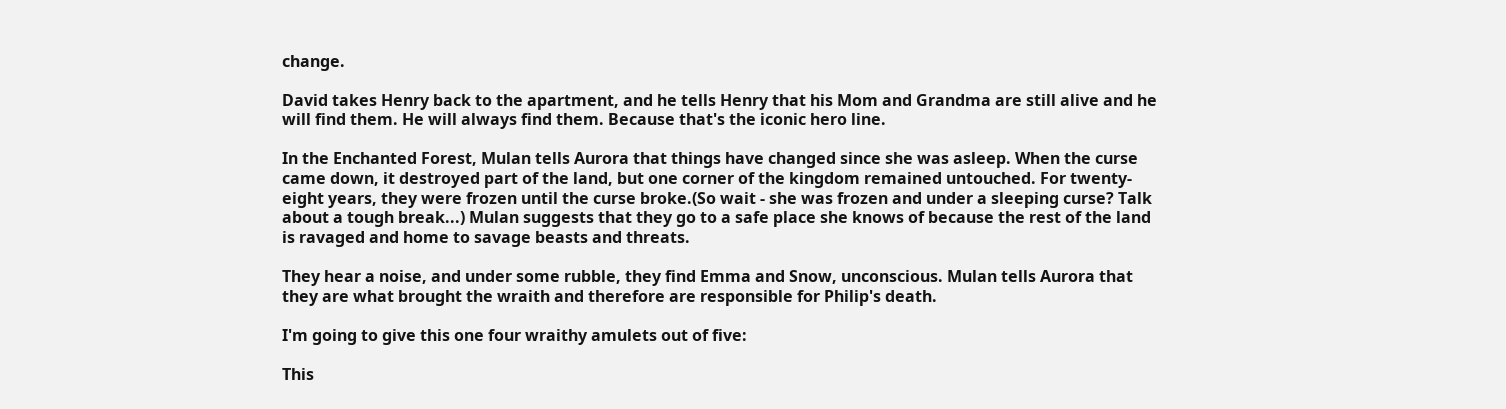change.

David takes Henry back to the apartment, and he tells Henry that his Mom and Grandma are still alive and he will find them. He will always find them. Because that's the iconic hero line.

In the Enchanted Forest, Mulan tells Aurora that things have changed since she was asleep. When the curse came down, it destroyed part of the land, but one corner of the kingdom remained untouched. For twenty-eight years, they were frozen until the curse broke.(So wait - she was frozen and under a sleeping curse? Talk about a tough break...) Mulan suggests that they go to a safe place she knows of because the rest of the land is ravaged and home to savage beasts and threats.

They hear a noise, and under some rubble, they find Emma and Snow, unconscious. Mulan tells Aurora that they are what brought the wraith and therefore are responsible for Philip's death.

I'm going to give this one four wraithy amulets out of five:

This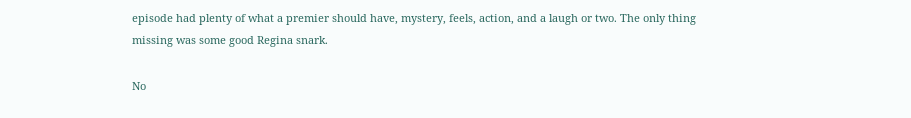episode had plenty of what a premier should have, mystery, feels, action, and a laugh or two. The only thing missing was some good Regina snark.

No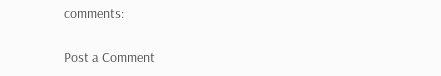comments:

Post a Comment